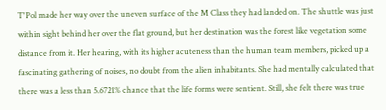T'Pol made her way over the uneven surface of the M Class they had landed on. The shuttle was just within sight behind her over the flat ground, but her destination was the forest like vegetation some distance from it. Her hearing, with its higher acuteness than the human team members, picked up a fascinating gathering of noises, no doubt from the alien inhabitants. She had mentally calculated that there was a less than 5.6721% chance that the life forms were sentient. Still, she felt there was true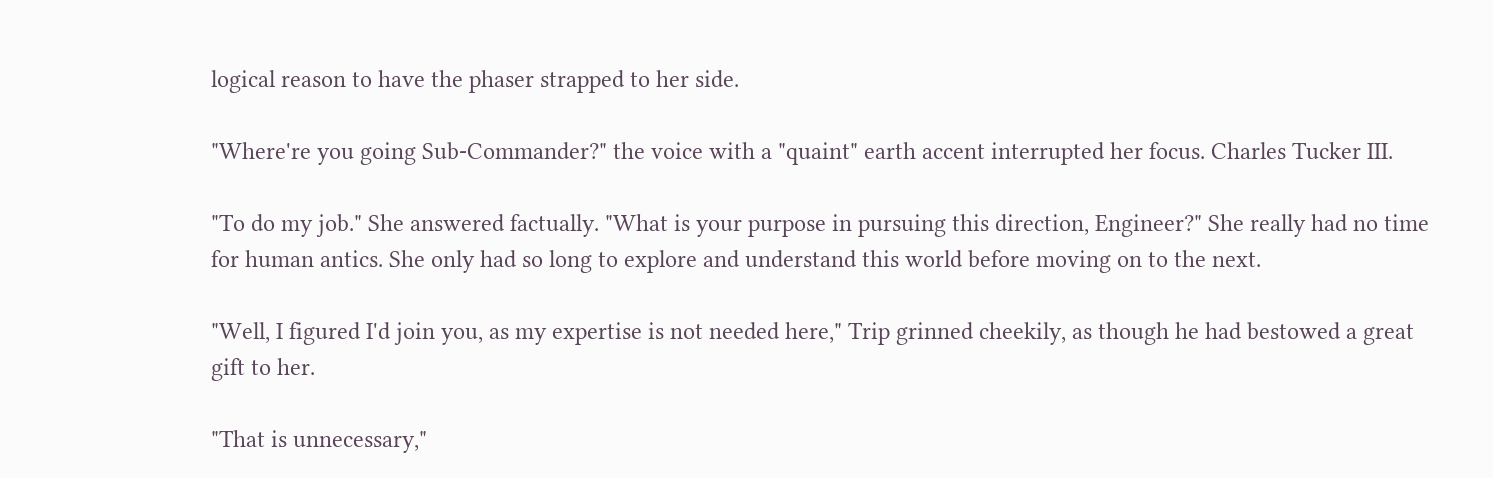logical reason to have the phaser strapped to her side.

"Where're you going Sub-Commander?" the voice with a "quaint" earth accent interrupted her focus. Charles Tucker III.

"To do my job." She answered factually. "What is your purpose in pursuing this direction, Engineer?" She really had no time for human antics. She only had so long to explore and understand this world before moving on to the next.

"Well, I figured I'd join you, as my expertise is not needed here," Trip grinned cheekily, as though he had bestowed a great gift to her.

"That is unnecessary,"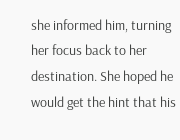she informed him, turning her focus back to her destination. She hoped he would get the hint that his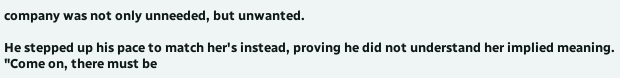company was not only unneeded, but unwanted.

He stepped up his pace to match her's instead, proving he did not understand her implied meaning. "Come on, there must be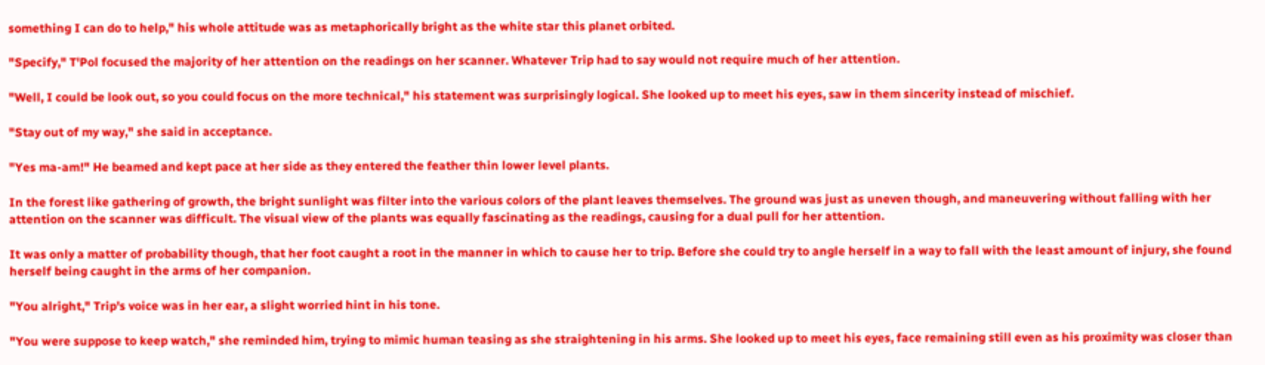something I can do to help," his whole attitude was as metaphorically bright as the white star this planet orbited.

"Specify," T'Pol focused the majority of her attention on the readings on her scanner. Whatever Trip had to say would not require much of her attention.

"Well, I could be look out, so you could focus on the more technical," his statement was surprisingly logical. She looked up to meet his eyes, saw in them sincerity instead of mischief.

"Stay out of my way," she said in acceptance.

"Yes ma-am!" He beamed and kept pace at her side as they entered the feather thin lower level plants.

In the forest like gathering of growth, the bright sunlight was filter into the various colors of the plant leaves themselves. The ground was just as uneven though, and maneuvering without falling with her attention on the scanner was difficult. The visual view of the plants was equally fascinating as the readings, causing for a dual pull for her attention.

It was only a matter of probability though, that her foot caught a root in the manner in which to cause her to trip. Before she could try to angle herself in a way to fall with the least amount of injury, she found herself being caught in the arms of her companion.

"You alright," Trip's voice was in her ear, a slight worried hint in his tone.

"You were suppose to keep watch," she reminded him, trying to mimic human teasing as she straightening in his arms. She looked up to meet his eyes, face remaining still even as his proximity was closer than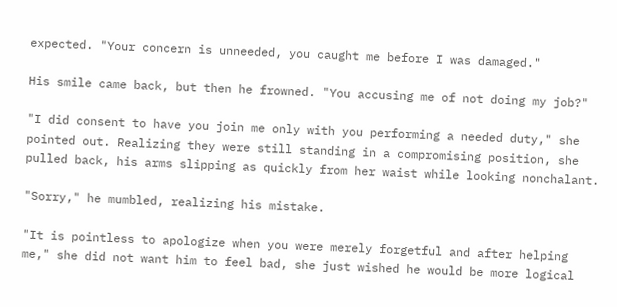expected. "Your concern is unneeded, you caught me before I was damaged."

His smile came back, but then he frowned. "You accusing me of not doing my job?"

"I did consent to have you join me only with you performing a needed duty," she pointed out. Realizing they were still standing in a compromising position, she pulled back, his arms slipping as quickly from her waist while looking nonchalant.

"Sorry," he mumbled, realizing his mistake.

"It is pointless to apologize when you were merely forgetful and after helping me," she did not want him to feel bad, she just wished he would be more logical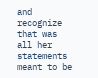and recognize that was all her statements meant to be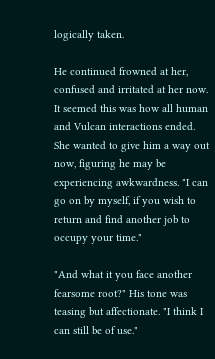logically taken.

He continued frowned at her, confused and irritated at her now. It seemed this was how all human and Vulcan interactions ended. She wanted to give him a way out now, figuring he may be experiencing awkwardness. "I can go on by myself, if you wish to return and find another job to occupy your time."

"And what it you face another fearsome root?" His tone was teasing but affectionate. "I think I can still be of use."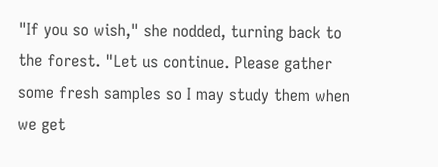"If you so wish," she nodded, turning back to the forest. "Let us continue. Please gather some fresh samples so I may study them when we get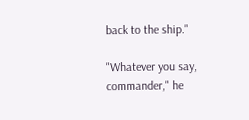back to the ship."

"Whatever you say, commander," he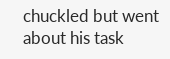chuckled but went about his task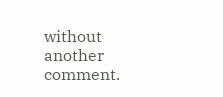without another comment.